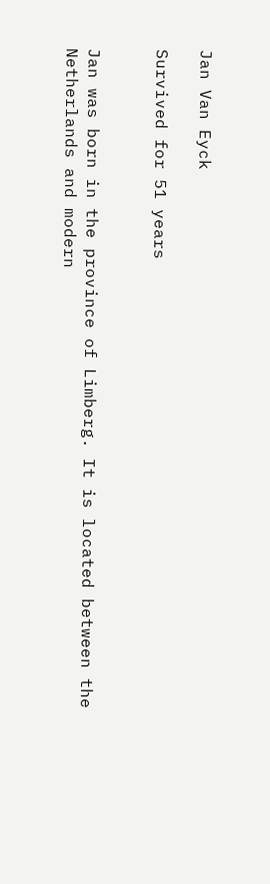Jan Van Eyck

Survived for 51 years


Jan was born in the province of Limberg. It is located between the Netherlands and modern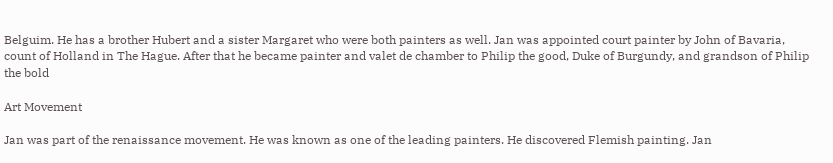Belguim. He has a brother Hubert and a sister Margaret who were both painters as well. Jan was appointed court painter by John of Bavaria, count of Holland in The Hague. After that he became painter and valet de chamber to Philip the good, Duke of Burgundy, and grandson of Philip the bold

Art Movement

Jan was part of the renaissance movement. He was known as one of the leading painters. He discovered Flemish painting. Jan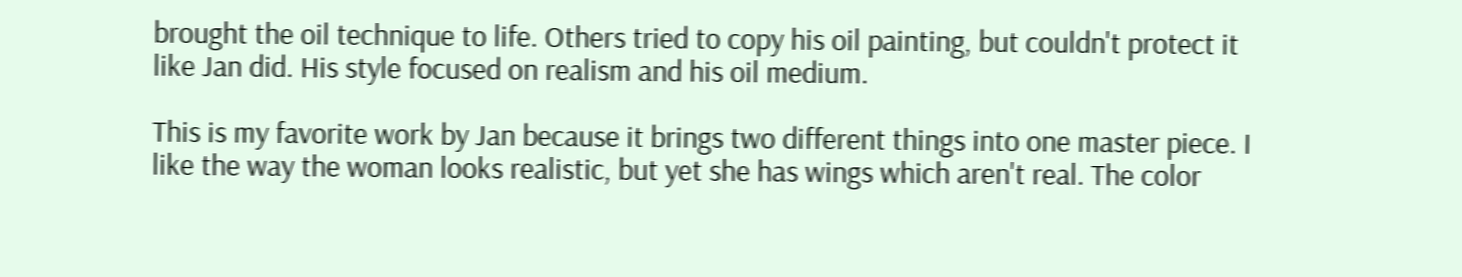brought the oil technique to life. Others tried to copy his oil painting, but couldn't protect it like Jan did. His style focused on realism and his oil medium.

This is my favorite work by Jan because it brings two different things into one master piece. I like the way the woman looks realistic, but yet she has wings which aren't real. The color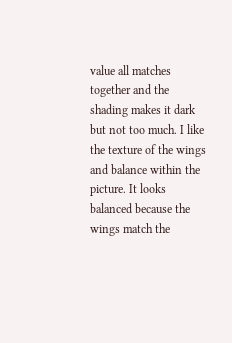value all matches together and the shading makes it dark but not too much. I like the texture of the wings and balance within the picture. It looks balanced because the wings match the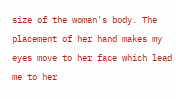size of the woman's body. The placement of her hand makes my eyes move to her face which lead me to her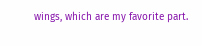wings, which are my favorite part.